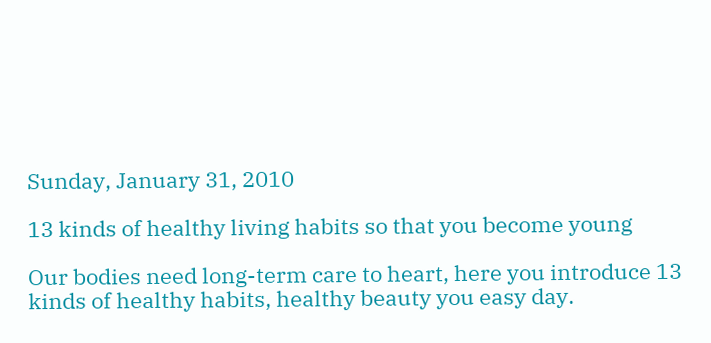Sunday, January 31, 2010

13 kinds of healthy living habits so that you become young

Our bodies need long-term care to heart, here you introduce 13 kinds of healthy habits, healthy beauty you easy day.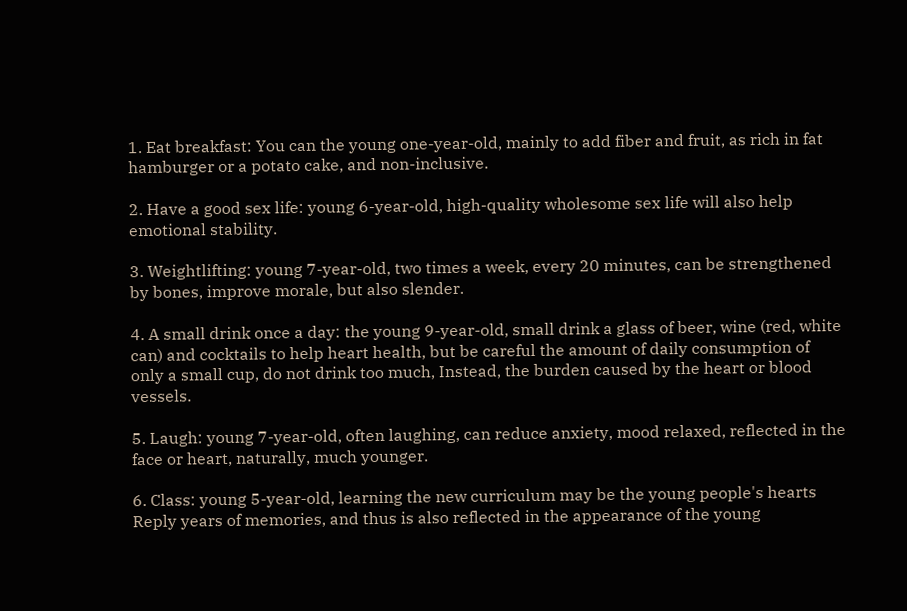1. Eat breakfast: You can the young one-year-old, mainly to add fiber and fruit, as rich in fat hamburger or a potato cake, and non-inclusive.

2. Have a good sex life: young 6-year-old, high-quality wholesome sex life will also help emotional stability.

3. Weightlifting: young 7-year-old, two times a week, every 20 minutes, can be strengthened by bones, improve morale, but also slender.

4. A small drink once a day: the young 9-year-old, small drink a glass of beer, wine (red, white can) and cocktails to help heart health, but be careful the amount of daily consumption of only a small cup, do not drink too much, Instead, the burden caused by the heart or blood vessels.

5. Laugh: young 7-year-old, often laughing, can reduce anxiety, mood relaxed, reflected in the face or heart, naturally, much younger.

6. Class: young 5-year-old, learning the new curriculum may be the young people's hearts Reply years of memories, and thus is also reflected in the appearance of the young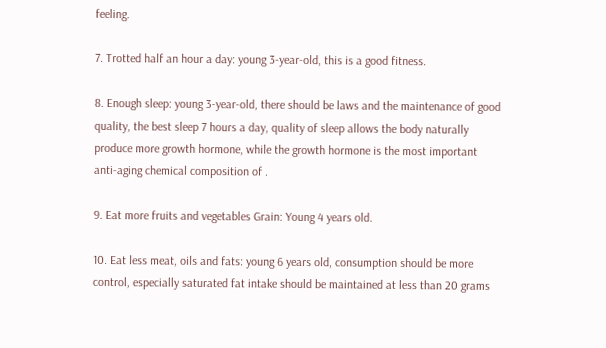feeling.

7. Trotted half an hour a day: young 3-year-old, this is a good fitness.

8. Enough sleep: young 3-year-old, there should be laws and the maintenance of good quality, the best sleep 7 hours a day, quality of sleep allows the body naturally produce more growth hormone, while the growth hormone is the most important anti-aging chemical composition of .

9. Eat more fruits and vegetables Grain: Young 4 years old.

10. Eat less meat, oils and fats: young 6 years old, consumption should be more control, especially saturated fat intake should be maintained at less than 20 grams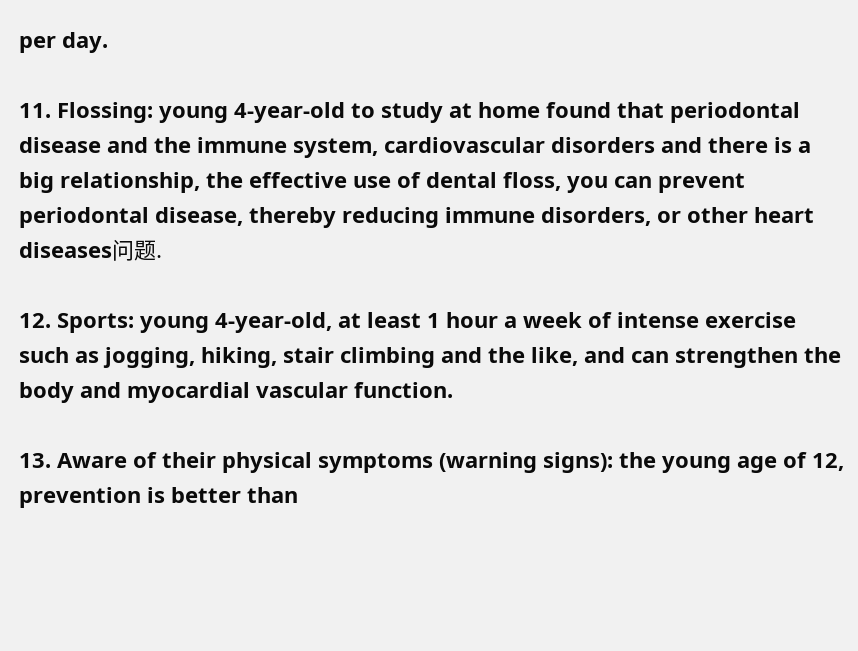per day.

11. Flossing: young 4-year-old to study at home found that periodontal disease and the immune system, cardiovascular disorders and there is a big relationship, the effective use of dental floss, you can prevent periodontal disease, thereby reducing immune disorders, or other heart diseases问题.

12. Sports: young 4-year-old, at least 1 hour a week of intense exercise such as jogging, hiking, stair climbing and the like, and can strengthen the body and myocardial vascular function.

13. Aware of their physical symptoms (warning signs): the young age of 12, prevention is better than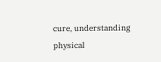cure, understanding physical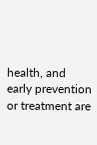health, and early prevention or treatment are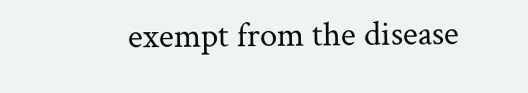exempt from the disease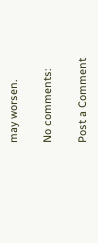may worsen.

No comments:

Post a Comment